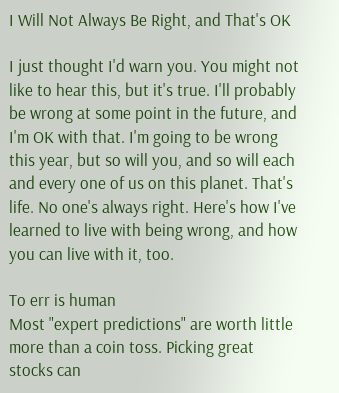I Will Not Always Be Right, and That's OK

I just thought I'd warn you. You might not like to hear this, but it's true. I'll probably be wrong at some point in the future, and I'm OK with that. I'm going to be wrong this year, but so will you, and so will each and every one of us on this planet. That's life. No one's always right. Here's how I've learned to live with being wrong, and how you can live with it, too.

To err is human
Most "expert predictions" are worth little more than a coin toss. Picking great stocks can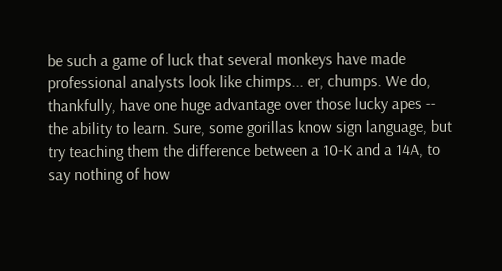be such a game of luck that several monkeys have made professional analysts look like chimps... er, chumps. We do, thankfully, have one huge advantage over those lucky apes -- the ability to learn. Sure, some gorillas know sign language, but try teaching them the difference between a 10-K and a 14A, to say nothing of how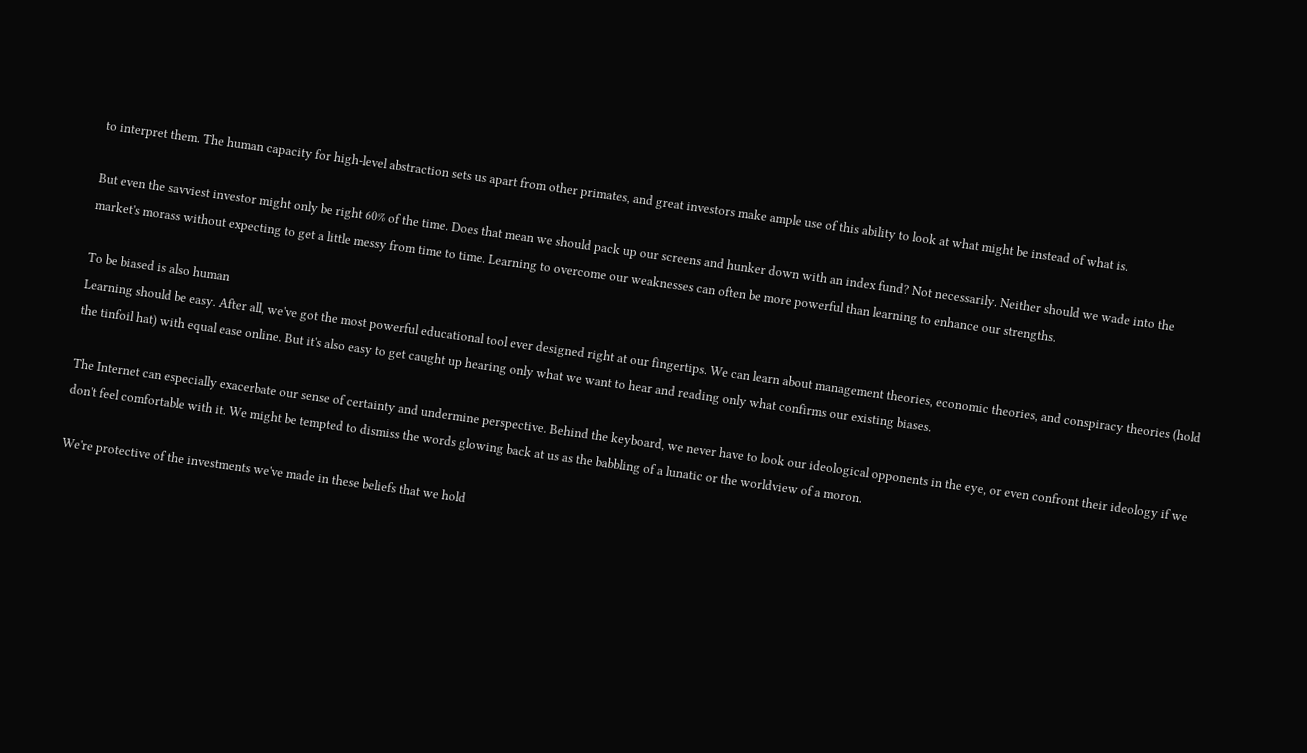to interpret them. The human capacity for high-level abstraction sets us apart from other primates, and great investors make ample use of this ability to look at what might be instead of what is.

But even the savviest investor might only be right 60% of the time. Does that mean we should pack up our screens and hunker down with an index fund? Not necessarily. Neither should we wade into the market's morass without expecting to get a little messy from time to time. Learning to overcome our weaknesses can often be more powerful than learning to enhance our strengths.

To be biased is also human
Learning should be easy. After all, we've got the most powerful educational tool ever designed right at our fingertips. We can learn about management theories, economic theories, and conspiracy theories (hold the tinfoil hat) with equal ease online. But it's also easy to get caught up hearing only what we want to hear and reading only what confirms our existing biases.

The Internet can especially exacerbate our sense of certainty and undermine perspective. Behind the keyboard, we never have to look our ideological opponents in the eye, or even confront their ideology if we don't feel comfortable with it. We might be tempted to dismiss the words glowing back at us as the babbling of a lunatic or the worldview of a moron.

We're protective of the investments we've made in these beliefs that we hold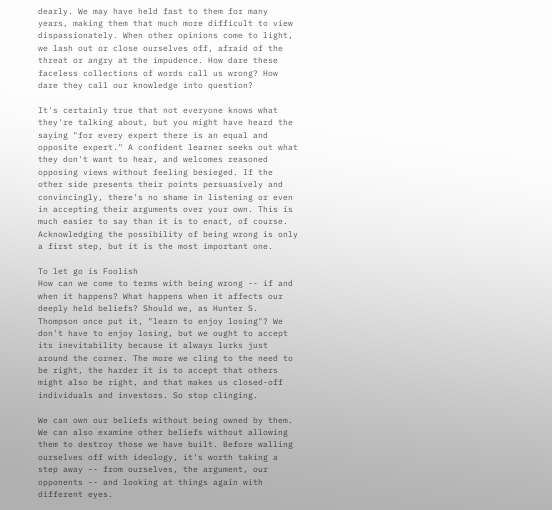dearly. We may have held fast to them for many years, making them that much more difficult to view dispassionately. When other opinions come to light, we lash out or close ourselves off, afraid of the threat or angry at the impudence. How dare these faceless collections of words call us wrong? How dare they call our knowledge into question?

It's certainly true that not everyone knows what they're talking about, but you might have heard the saying "for every expert there is an equal and opposite expert." A confident learner seeks out what they don't want to hear, and welcomes reasoned opposing views without feeling besieged. If the other side presents their points persuasively and convincingly, there's no shame in listening or even in accepting their arguments over your own. This is much easier to say than it is to enact, of course. Acknowledging the possibility of being wrong is only a first step, but it is the most important one.

To let go is Foolish
How can we come to terms with being wrong -- if and when it happens? What happens when it affects our deeply held beliefs? Should we, as Hunter S. Thompson once put it, "learn to enjoy losing"? We don't have to enjoy losing, but we ought to accept its inevitability because it always lurks just around the corner. The more we cling to the need to be right, the harder it is to accept that others might also be right, and that makes us closed-off individuals and investors. So stop clinging.

We can own our beliefs without being owned by them. We can also examine other beliefs without allowing them to destroy those we have built. Before walling ourselves off with ideology, it's worth taking a step away -- from ourselves, the argument, our opponents -- and looking at things again with different eyes.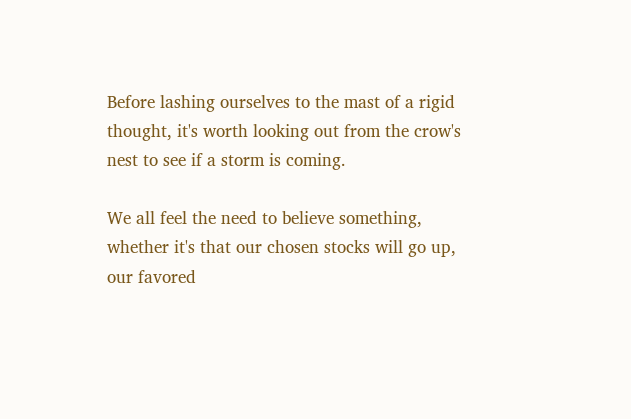Before lashing ourselves to the mast of a rigid thought, it's worth looking out from the crow's nest to see if a storm is coming.

We all feel the need to believe something, whether it's that our chosen stocks will go up, our favored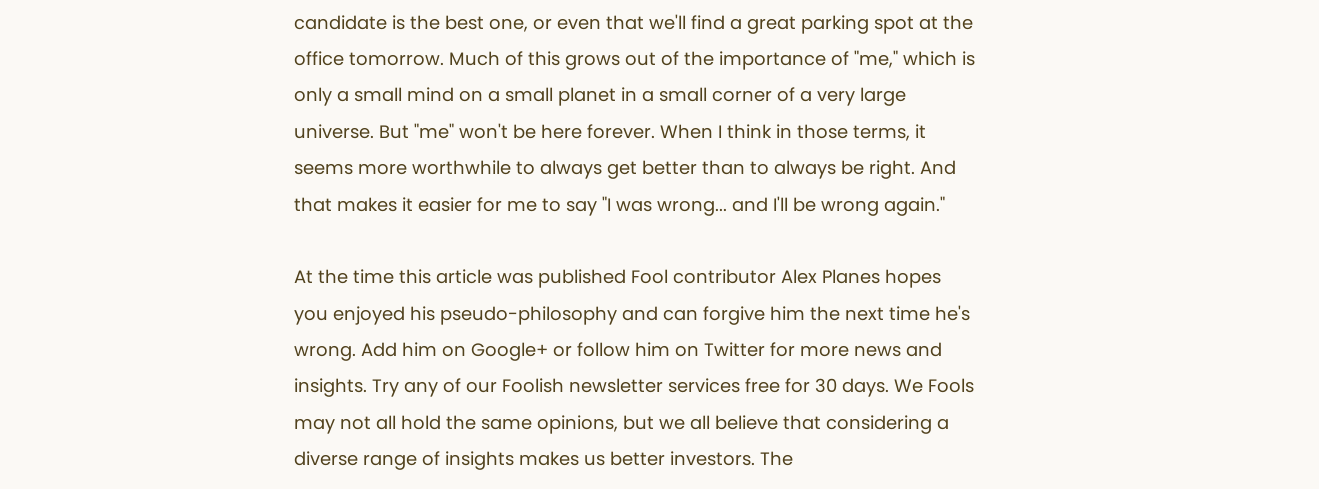candidate is the best one, or even that we'll find a great parking spot at the office tomorrow. Much of this grows out of the importance of "me," which is only a small mind on a small planet in a small corner of a very large universe. But "me" won't be here forever. When I think in those terms, it seems more worthwhile to always get better than to always be right. And that makes it easier for me to say "I was wrong... and I'll be wrong again."

At the time this article was published Fool contributor Alex Planes hopes you enjoyed his pseudo-philosophy and can forgive him the next time he's wrong. Add him on Google+ or follow him on Twitter for more news and insights. Try any of our Foolish newsletter services free for 30 days. We Fools may not all hold the same opinions, but we all believe that considering a diverse range of insights makes us better investors. The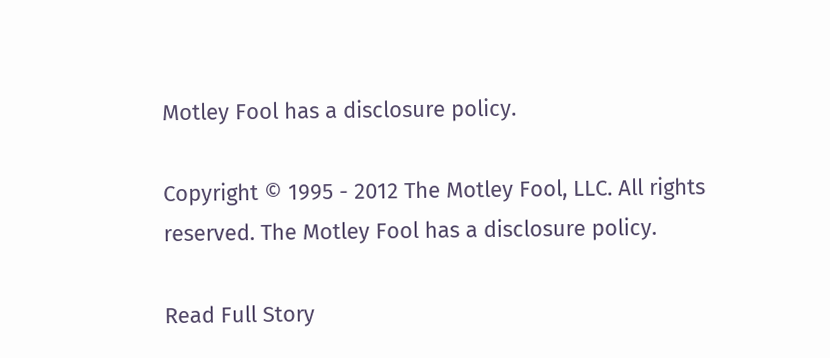Motley Fool has a disclosure policy.

Copyright © 1995 - 2012 The Motley Fool, LLC. All rights reserved. The Motley Fool has a disclosure policy.

Read Full Story